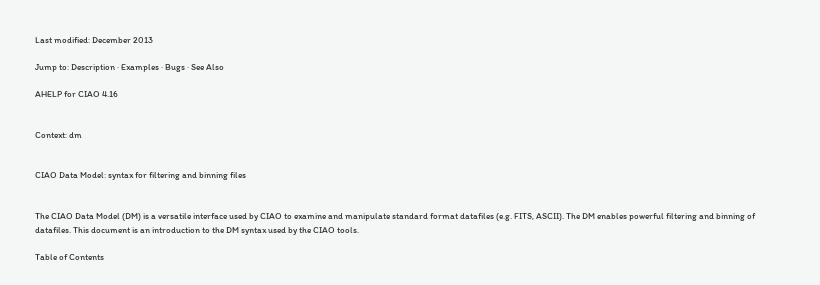Last modified: December 2013

Jump to: Description · Examples · Bugs · See Also

AHELP for CIAO 4.16


Context: dm


CIAO Data Model: syntax for filtering and binning files


The CIAO Data Model (DM) is a versatile interface used by CIAO to examine and manipulate standard format datafiles (e.g. FITS, ASCII). The DM enables powerful filtering and binning of datafiles. This document is an introduction to the DM syntax used by the CIAO tools.

Table of Contents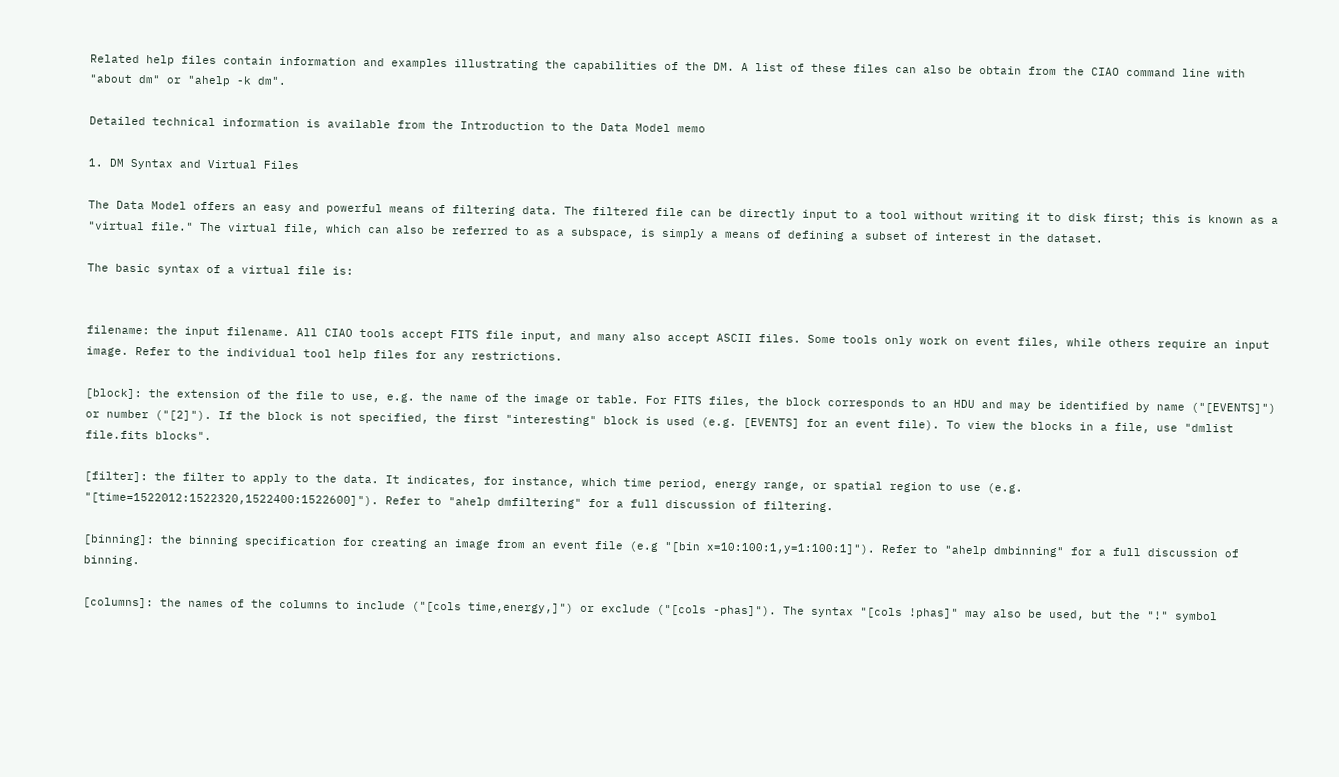Related help files contain information and examples illustrating the capabilities of the DM. A list of these files can also be obtain from the CIAO command line with "about dm" or "ahelp -k dm".

Detailed technical information is available from the Introduction to the Data Model memo

1. DM Syntax and Virtual Files

The Data Model offers an easy and powerful means of filtering data. The filtered file can be directly input to a tool without writing it to disk first; this is known as a "virtual file." The virtual file, which can also be referred to as a subspace, is simply a means of defining a subset of interest in the dataset.

The basic syntax of a virtual file is:


filename: the input filename. All CIAO tools accept FITS file input, and many also accept ASCII files. Some tools only work on event files, while others require an input image. Refer to the individual tool help files for any restrictions.

[block]: the extension of the file to use, e.g. the name of the image or table. For FITS files, the block corresponds to an HDU and may be identified by name ("[EVENTS]") or number ("[2]"). If the block is not specified, the first "interesting" block is used (e.g. [EVENTS] for an event file). To view the blocks in a file, use "dmlist file.fits blocks".

[filter]: the filter to apply to the data. It indicates, for instance, which time period, energy range, or spatial region to use (e.g. "[time=1522012:1522320,1522400:1522600]"). Refer to "ahelp dmfiltering" for a full discussion of filtering.

[binning]: the binning specification for creating an image from an event file (e.g "[bin x=10:100:1,y=1:100:1]"). Refer to "ahelp dmbinning" for a full discussion of binning.

[columns]: the names of the columns to include ("[cols time,energy,]") or exclude ("[cols -phas]"). The syntax "[cols !phas]" may also be used, but the "!" symbol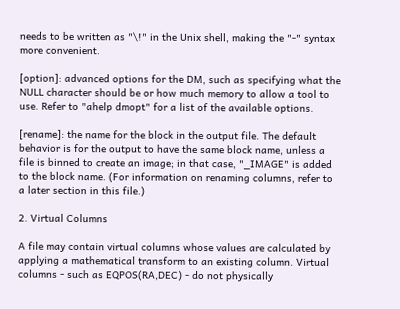needs to be written as "\!" in the Unix shell, making the "-" syntax more convenient.

[option]: advanced options for the DM, such as specifying what the NULL character should be or how much memory to allow a tool to use. Refer to "ahelp dmopt" for a list of the available options.

[rename]: the name for the block in the output file. The default behavior is for the output to have the same block name, unless a file is binned to create an image; in that case, "_IMAGE" is added to the block name. (For information on renaming columns, refer to a later section in this file.)

2. Virtual Columns

A file may contain virtual columns whose values are calculated by applying a mathematical transform to an existing column. Virtual columns - such as EQPOS(RA,DEC) - do not physically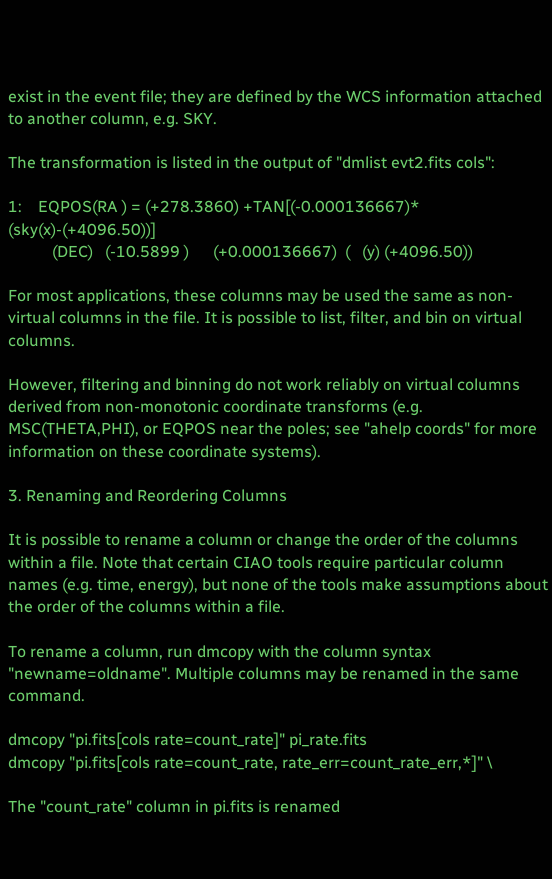exist in the event file; they are defined by the WCS information attached to another column, e.g. SKY.

The transformation is listed in the output of "dmlist evt2.fits cols":

1:    EQPOS(RA ) = (+278.3860) +TAN[(-0.000136667)* (sky(x)-(+4096.50))]
           (DEC)   (-10.5899 )      (+0.000136667)  (   (y) (+4096.50))

For most applications, these columns may be used the same as non-virtual columns in the file. It is possible to list, filter, and bin on virtual columns.

However, filtering and binning do not work reliably on virtual columns derived from non-monotonic coordinate transforms (e.g. MSC(THETA,PHI), or EQPOS near the poles; see "ahelp coords" for more information on these coordinate systems).

3. Renaming and Reordering Columns

It is possible to rename a column or change the order of the columns within a file. Note that certain CIAO tools require particular column names (e.g. time, energy), but none of the tools make assumptions about the order of the columns within a file.

To rename a column, run dmcopy with the column syntax "newname=oldname". Multiple columns may be renamed in the same command.

dmcopy "pi.fits[cols rate=count_rate]" pi_rate.fits
dmcopy "pi.fits[cols rate=count_rate, rate_err=count_rate_err,*]" \

The "count_rate" column in pi.fits is renamed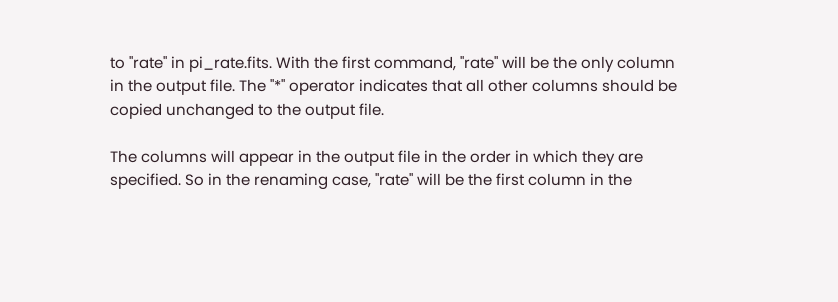to "rate" in pi_rate.fits. With the first command, "rate" will be the only column in the output file. The "*" operator indicates that all other columns should be copied unchanged to the output file.

The columns will appear in the output file in the order in which they are specified. So in the renaming case, "rate" will be the first column in the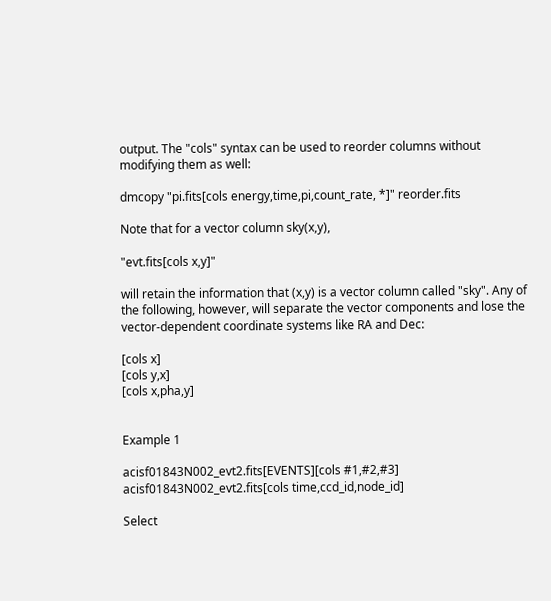output. The "cols" syntax can be used to reorder columns without modifying them as well:

dmcopy "pi.fits[cols energy,time,pi,count_rate, *]" reorder.fits

Note that for a vector column sky(x,y),

"evt.fits[cols x,y]"

will retain the information that (x,y) is a vector column called "sky". Any of the following, however, will separate the vector components and lose the vector-dependent coordinate systems like RA and Dec:

[cols x]
[cols y,x]
[cols x,pha,y]


Example 1

acisf01843N002_evt2.fits[EVENTS][cols #1,#2,#3]
acisf01843N002_evt2.fits[cols time,ccd_id,node_id]

Select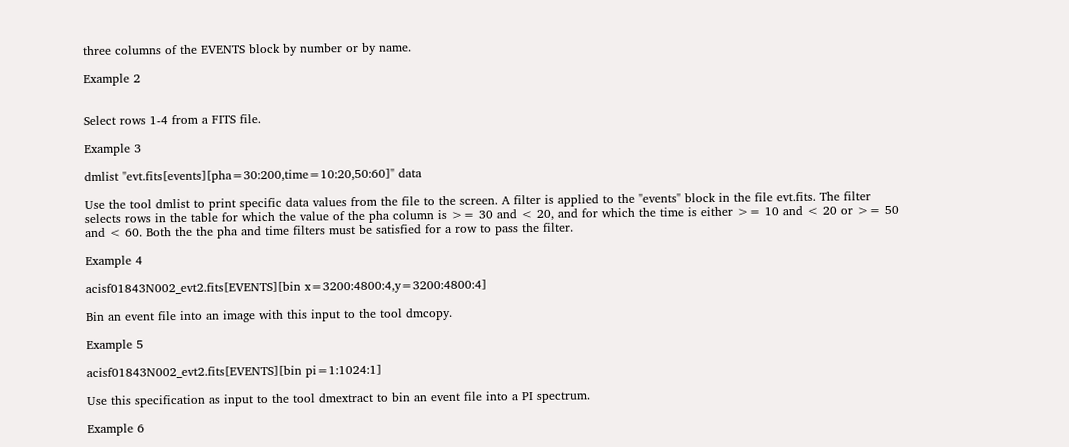three columns of the EVENTS block by number or by name.

Example 2


Select rows 1-4 from a FITS file.

Example 3

dmlist "evt.fits[events][pha=30:200,time=10:20,50:60]" data

Use the tool dmlist to print specific data values from the file to the screen. A filter is applied to the "events" block in the file evt.fits. The filter selects rows in the table for which the value of the pha column is >= 30 and < 20, and for which the time is either >= 10 and < 20 or >= 50 and < 60. Both the the pha and time filters must be satisfied for a row to pass the filter.

Example 4

acisf01843N002_evt2.fits[EVENTS][bin x=3200:4800:4,y=3200:4800:4]

Bin an event file into an image with this input to the tool dmcopy.

Example 5

acisf01843N002_evt2.fits[EVENTS][bin pi=1:1024:1]

Use this specification as input to the tool dmextract to bin an event file into a PI spectrum.

Example 6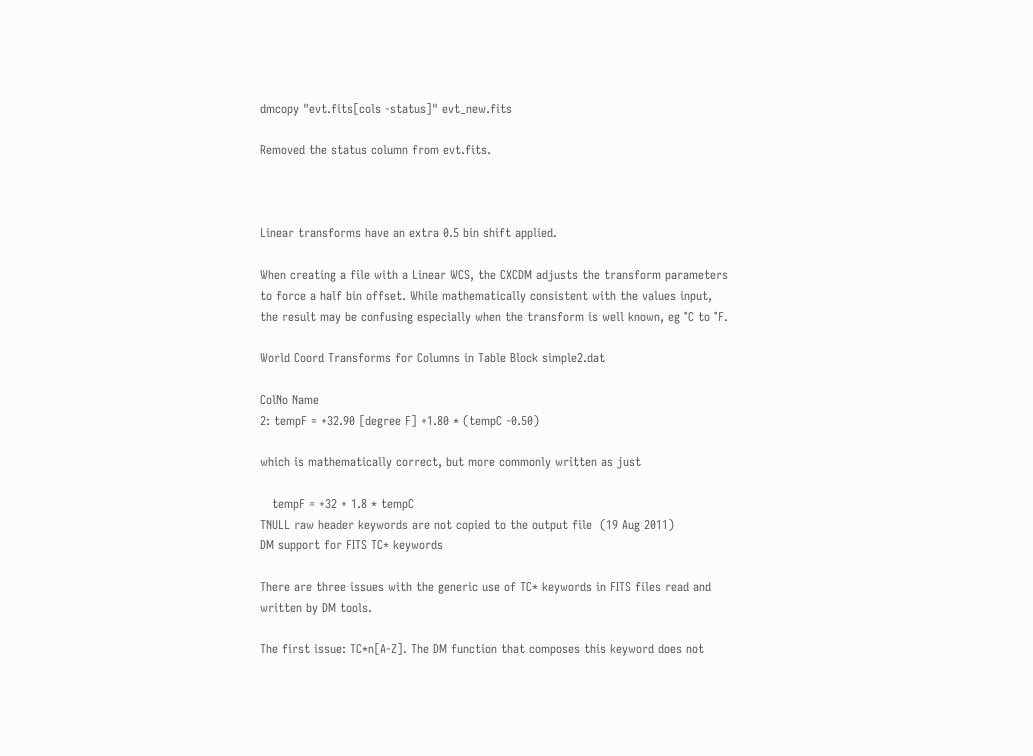dmcopy "evt.fits[cols -status]" evt_new.fits

Removed the status column from evt.fits.



Linear transforms have an extra 0.5 bin shift applied.

When creating a file with a Linear WCS, the CXCDM adjusts the transform parameters to force a half bin offset. While mathematically consistent with the values input, the result may be confusing especially when the transform is well known, eg °C to °F.

World Coord Transforms for Columns in Table Block simple2.dat

ColNo Name
2: tempF = +32.90 [degree F] +1.80 * (tempC -0.50)

which is mathematically correct, but more commonly written as just

   tempF = +32 + 1.8 * tempC
TNULL raw header keywords are not copied to the output file  (19 Aug 2011)
DM support for FITS TC* keywords

There are three issues with the generic use of TC* keywords in FITS files read and written by DM tools.

The first issue: TC*n[A-Z]. The DM function that composes this keyword does not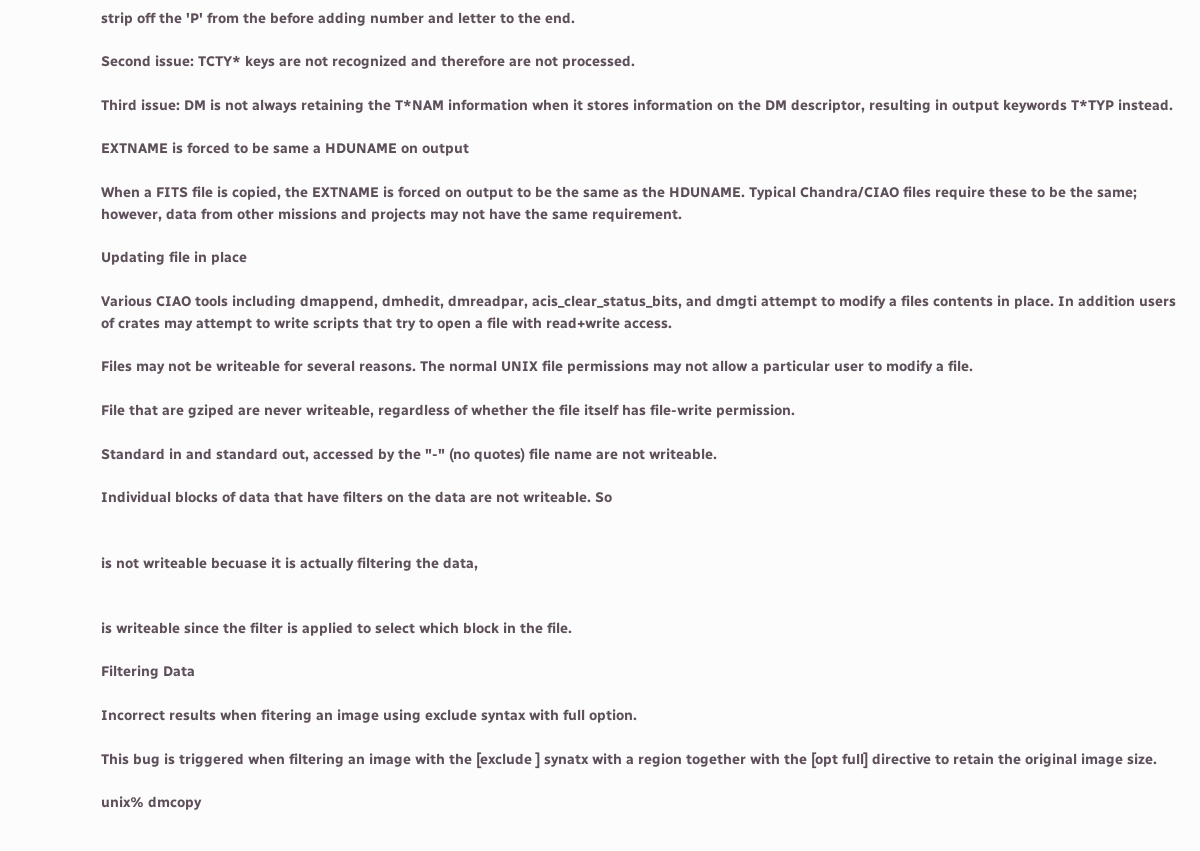strip off the 'P' from the before adding number and letter to the end.

Second issue: TCTY* keys are not recognized and therefore are not processed.

Third issue: DM is not always retaining the T*NAM information when it stores information on the DM descriptor, resulting in output keywords T*TYP instead.

EXTNAME is forced to be same a HDUNAME on output

When a FITS file is copied, the EXTNAME is forced on output to be the same as the HDUNAME. Typical Chandra/CIAO files require these to be the same; however, data from other missions and projects may not have the same requirement.

Updating file in place

Various CIAO tools including dmappend, dmhedit, dmreadpar, acis_clear_status_bits, and dmgti attempt to modify a files contents in place. In addition users of crates may attempt to write scripts that try to open a file with read+write access.

Files may not be writeable for several reasons. The normal UNIX file permissions may not allow a particular user to modify a file.

File that are gziped are never writeable, regardless of whether the file itself has file-write permission.

Standard in and standard out, accessed by the "-" (no quotes) file name are not writeable.

Individual blocks of data that have filters on the data are not writeable. So


is not writeable becuase it is actually filtering the data,


is writeable since the filter is applied to select which block in the file.

Filtering Data

Incorrect results when fitering an image using exclude syntax with full option.

This bug is triggered when filtering an image with the [exclude ] synatx with a region together with the [opt full] directive to retain the original image size.

unix% dmcopy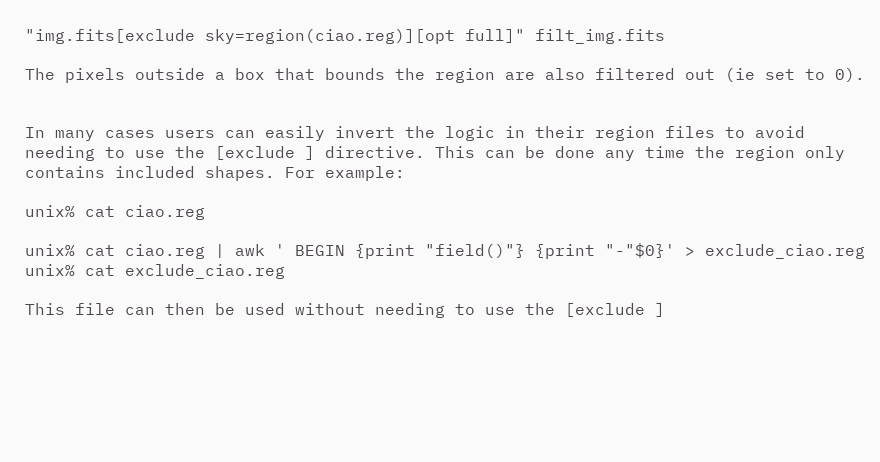"img.fits[exclude sky=region(ciao.reg)][opt full]" filt_img.fits

The pixels outside a box that bounds the region are also filtered out (ie set to 0).


In many cases users can easily invert the logic in their region files to avoid needing to use the [exclude ] directive. This can be done any time the region only contains included shapes. For example:

unix% cat ciao.reg

unix% cat ciao.reg | awk ' BEGIN {print "field()"} {print "-"$0}' > exclude_ciao.reg
unix% cat exclude_ciao.reg

This file can then be used without needing to use the [exclude ]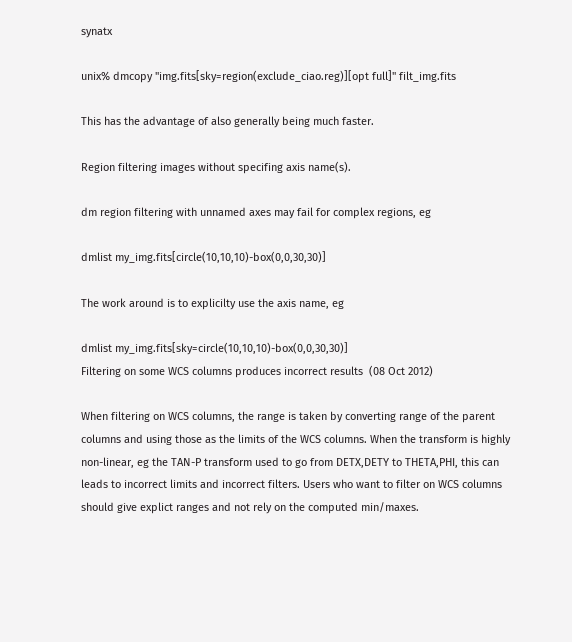synatx

unix% dmcopy "img.fits[sky=region(exclude_ciao.reg)][opt full]" filt_img.fits

This has the advantage of also generally being much faster.

Region filtering images without specifing axis name(s).

dm region filtering with unnamed axes may fail for complex regions, eg

dmlist my_img.fits[circle(10,10,10)-box(0,0,30,30)]

The work around is to explicilty use the axis name, eg

dmlist my_img.fits[sky=circle(10,10,10)-box(0,0,30,30)]
Filtering on some WCS columns produces incorrect results  (08 Oct 2012)

When filtering on WCS columns, the range is taken by converting range of the parent columns and using those as the limits of the WCS columns. When the transform is highly non-linear, eg the TAN-P transform used to go from DETX,DETY to THETA,PHI, this can leads to incorrect limits and incorrect filters. Users who want to filter on WCS columns should give explict ranges and not rely on the computed min/maxes.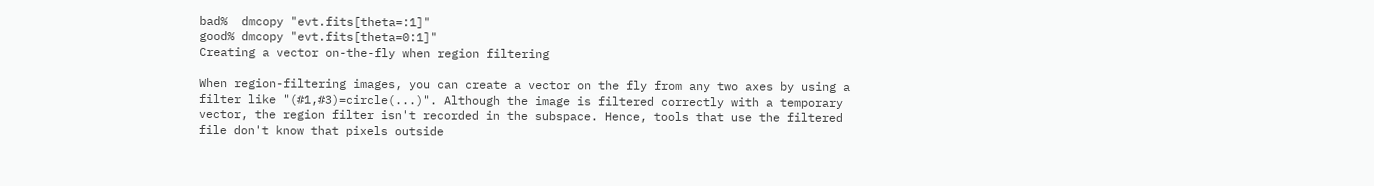bad%  dmcopy "evt.fits[theta=:1]"
good% dmcopy "evt.fits[theta=0:1]"
Creating a vector on-the-fly when region filtering

When region-filtering images, you can create a vector on the fly from any two axes by using a filter like "(#1,#3)=circle(...)". Although the image is filtered correctly with a temporary vector, the region filter isn't recorded in the subspace. Hence, tools that use the filtered file don't know that pixels outside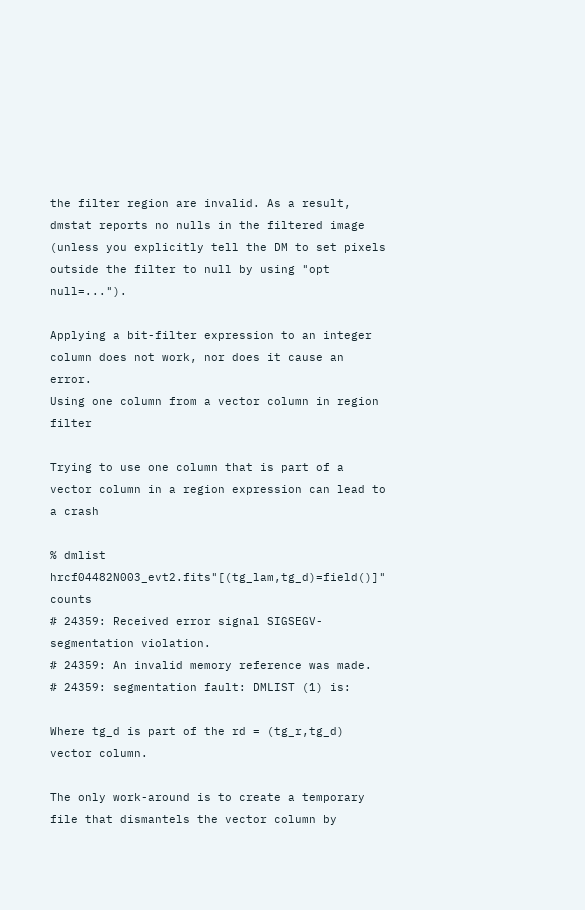the filter region are invalid. As a result, dmstat reports no nulls in the filtered image (unless you explicitly tell the DM to set pixels outside the filter to null by using "opt null=...").

Applying a bit-filter expression to an integer column does not work, nor does it cause an error.
Using one column from a vector column in region filter

Trying to use one column that is part of a vector column in a region expression can lead to a crash

% dmlist hrcf04482N003_evt2.fits"[(tg_lam,tg_d)=field()]" counts
# 24359: Received error signal SIGSEGV-segmentation violation.
# 24359: An invalid memory reference was made.
# 24359: segmentation fault: DMLIST (1) is:

Where tg_d is part of the rd = (tg_r,tg_d) vector column.

The only work-around is to create a temporary file that dismantels the vector column by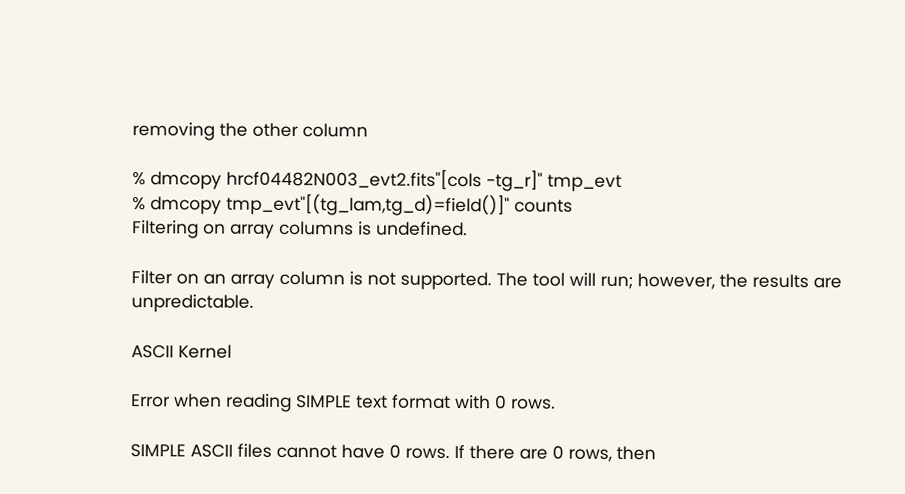removing the other column

% dmcopy hrcf04482N003_evt2.fits"[cols -tg_r]" tmp_evt
% dmcopy tmp_evt"[(tg_lam,tg_d)=field()]" counts
Filtering on array columns is undefined.

Filter on an array column is not supported. The tool will run; however, the results are unpredictable.

ASCII Kernel

Error when reading SIMPLE text format with 0 rows.

SIMPLE ASCII files cannot have 0 rows. If there are 0 rows, then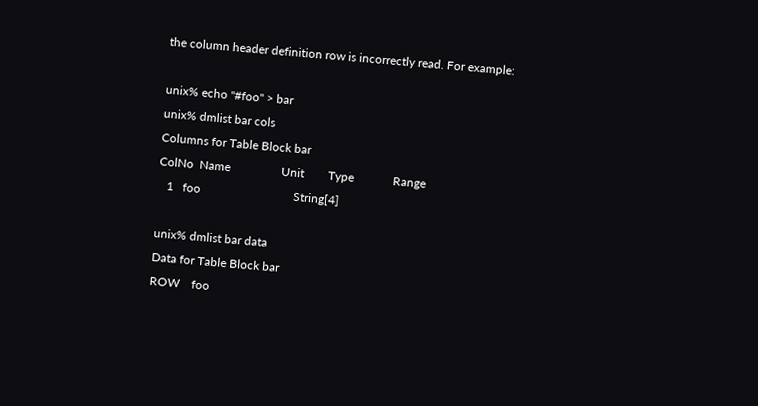the column header definition row is incorrectly read. For example:

unix% echo "#foo" > bar
unix% dmlist bar cols
Columns for Table Block bar
ColNo  Name                 Unit        Type             Range
   1   foo                               String[4]

unix% dmlist bar data
Data for Table Block bar
ROW    foo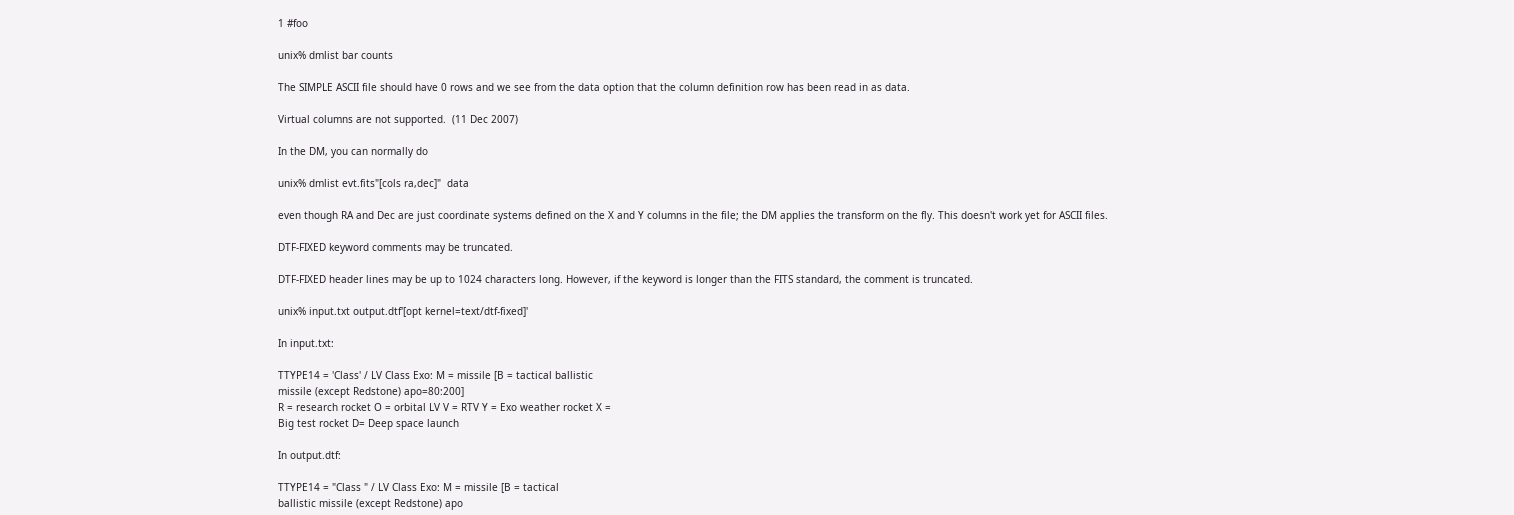1 #foo

unix% dmlist bar counts

The SIMPLE ASCII file should have 0 rows and we see from the data option that the column definition row has been read in as data.

Virtual columns are not supported.  (11 Dec 2007)

In the DM, you can normally do

unix% dmlist evt.fits"[cols ra,dec]"  data

even though RA and Dec are just coordinate systems defined on the X and Y columns in the file; the DM applies the transform on the fly. This doesn't work yet for ASCII files.

DTF-FIXED keyword comments may be truncated.

DTF-FIXED header lines may be up to 1024 characters long. However, if the keyword is longer than the FITS standard, the comment is truncated.

unix% input.txt output.dtf'[opt kernel=text/dtf-fixed]'

In input.txt:

TTYPE14 = 'Class' / LV Class Exo: M = missile [B = tactical ballistic
missile (except Redstone) apo=80:200]
R = research rocket O = orbital LV V = RTV Y = Exo weather rocket X =
Big test rocket D= Deep space launch

In output.dtf:

TTYPE14 = "Class " / LV Class Exo: M = missile [B = tactical
ballistic missile (except Redstone) apo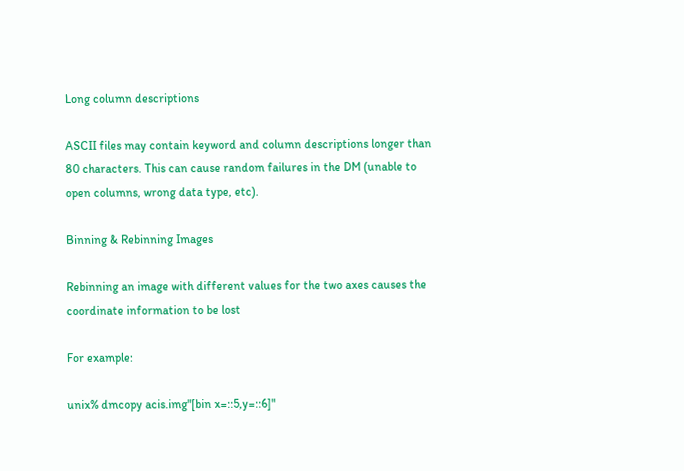Long column descriptions

ASCII files may contain keyword and column descriptions longer than 80 characters. This can cause random failures in the DM (unable to open columns, wrong data type, etc).

Binning & Rebinning Images

Rebinning an image with different values for the two axes causes the coordinate information to be lost

For example:

unix% dmcopy acis.img"[bin x=::5,y=::6]"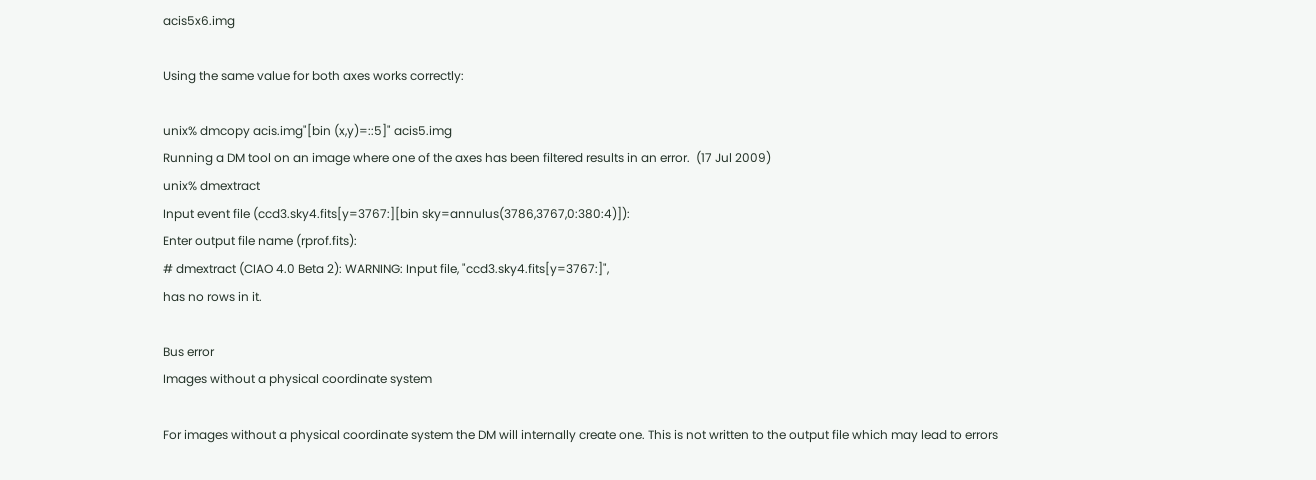acis5x6.img

Using the same value for both axes works correctly:

unix% dmcopy acis.img"[bin (x,y)=::5]" acis5.img
Running a DM tool on an image where one of the axes has been filtered results in an error.  (17 Jul 2009)
unix% dmextract
Input event file (ccd3.sky4.fits[y=3767:][bin sky=annulus(3786,3767,0:380:4)]):
Enter output file name (rprof.fits):
# dmextract (CIAO 4.0 Beta 2): WARNING: Input file, "ccd3.sky4.fits[y=3767:]",
has no rows in it.

Bus error
Images without a physical coordinate system

For images without a physical coordinate system the DM will internally create one. This is not written to the output file which may lead to errors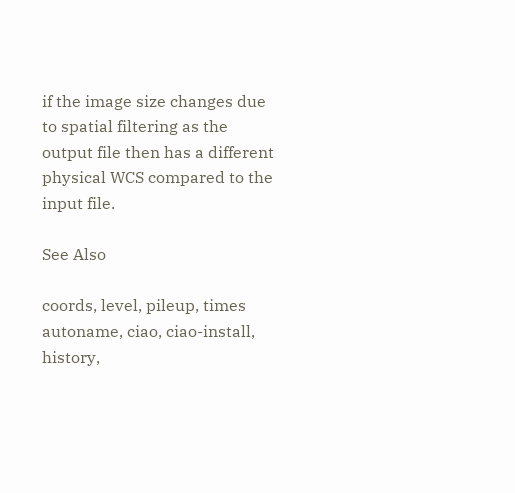if the image size changes due to spatial filtering as the output file then has a different physical WCS compared to the input file.

See Also

coords, level, pileup, times
autoname, ciao, ciao-install, history,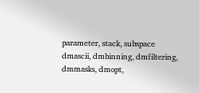parameter, stack, subspace
dmascii, dmbinning, dmfiltering, dmmasks, dmopt,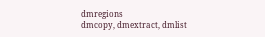dmregions
dmcopy, dmextract, dmlist